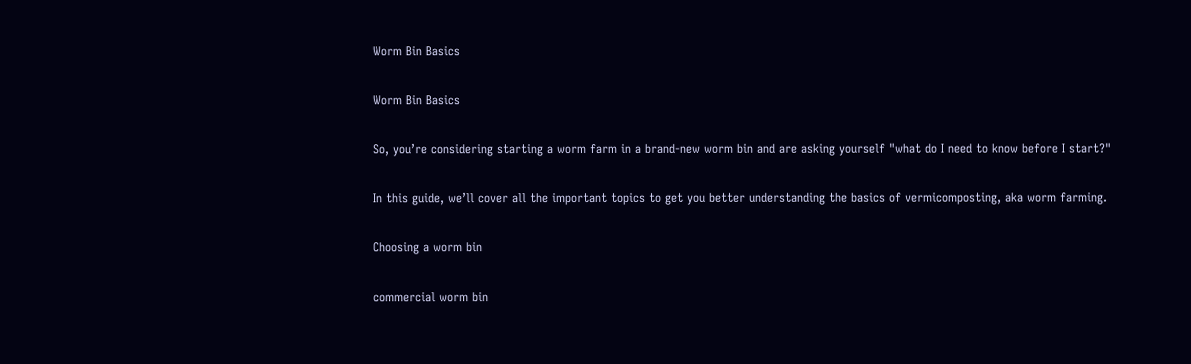Worm Bin Basics

Worm Bin Basics

So, you’re considering starting a worm farm in a brand-new worm bin and are asking yourself "what do I need to know before I start?"

In this guide, we’ll cover all the important topics to get you better understanding the basics of vermicomposting, aka worm farming.

Choosing a worm bin

commercial worm bin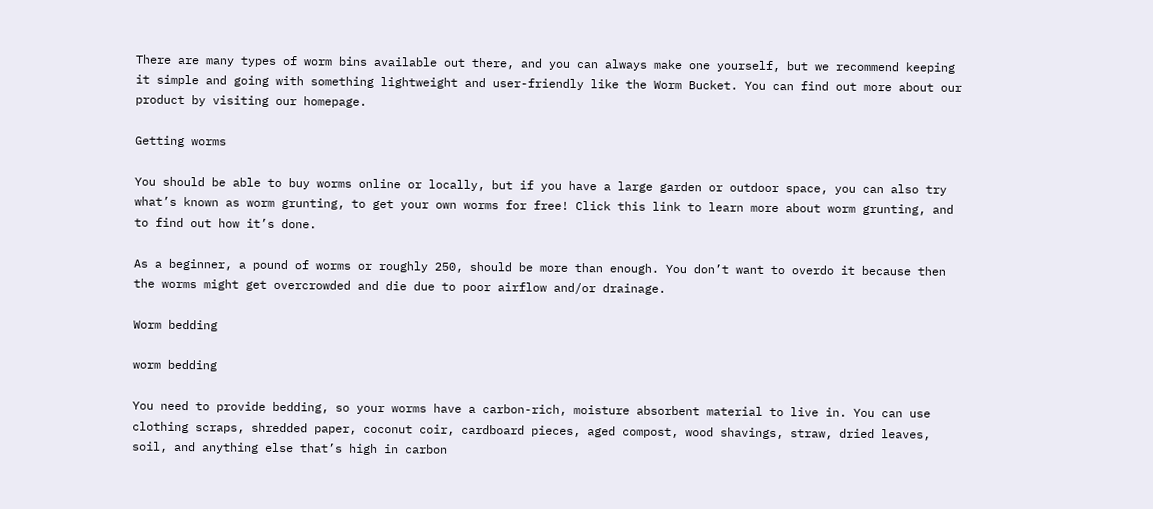There are many types of worm bins available out there, and you can always make one yourself, but we recommend keeping it simple and going with something lightweight and user-friendly like the Worm Bucket. You can find out more about our product by visiting our homepage.

Getting worms

You should be able to buy worms online or locally, but if you have a large garden or outdoor space, you can also try what’s known as worm grunting, to get your own worms for free! Click this link to learn more about worm grunting, and to find out how it’s done.

As a beginner, a pound of worms or roughly 250, should be more than enough. You don’t want to overdo it because then the worms might get overcrowded and die due to poor airflow and/or drainage.

Worm bedding

worm bedding

You need to provide bedding, so your worms have a carbon-rich, moisture absorbent material to live in. You can use clothing scraps, shredded paper, coconut coir, cardboard pieces, aged compost, wood shavings, straw, dried leaves, soil, and anything else that’s high in carbon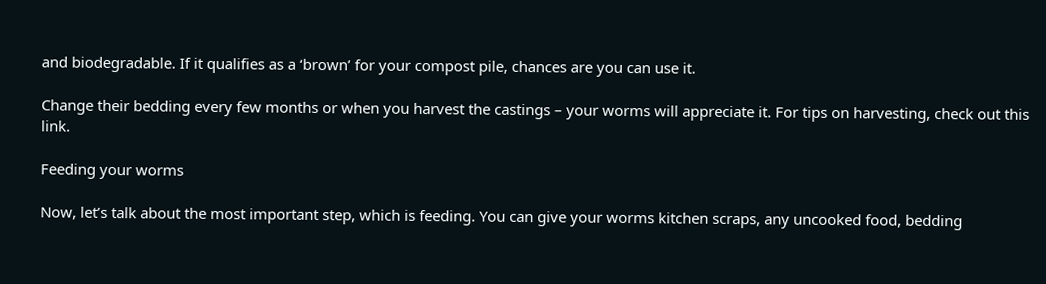and biodegradable. If it qualifies as a ‘brown’ for your compost pile, chances are you can use it.

Change their bedding every few months or when you harvest the castings – your worms will appreciate it. For tips on harvesting, check out this link.

Feeding your worms

Now, let’s talk about the most important step, which is feeding. You can give your worms kitchen scraps, any uncooked food, bedding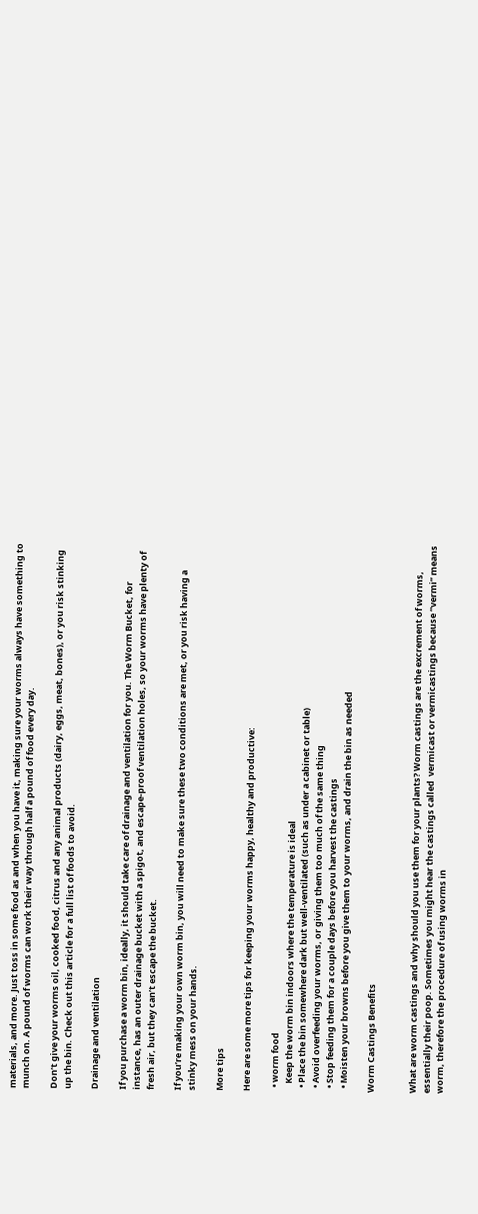materials, and more. Just toss in some food as and when you have it, making sure your worms always have something to munch on. A pound of worms can work their way through half a pound of food every day.

Don’t give your worms oil, cooked food, citrus and any animal products (dairy, eggs, meat, bones), or you risk stinking up the bin. Check out this article for a full list of foods to avoid.

Drainage and ventilation

If you purchase a worm bin, ideally, it should take care of drainage and ventilation for you. The Worm Bucket, for instance, has an outer drainage bucket with a spigot, and escape-proof ventilation holes, so your worms have plenty of fresh air, but they can’t escape the bucket.

If you’re making your own worm bin, you will need to make sure these two conditions are met, or you risk having a stinky mess on your hands.

More tips

Here are some more tips for keeping your worms happy, healthy and productive:

  • worm food
    Keep the worm bin indoors where the temperature is ideal
  • Place the bin somewhere dark but well-ventilated (such as under a cabinet or table)
  • Avoid overfeeding your worms, or giving them too much of the same thing
  • Stop feeding them for a couple days before you harvest the castings
  • Moisten your browns before you give them to your worms, and drain the bin as needed

Worm Castings Benefits


What are worm castings and why should you use them for your plants? Worm castings are the excrement of worms, essentially their poop. Sometimes you might hear the castings called  vermicast or vermicastings because “vermi” means worm, therefore the procedure of using worms in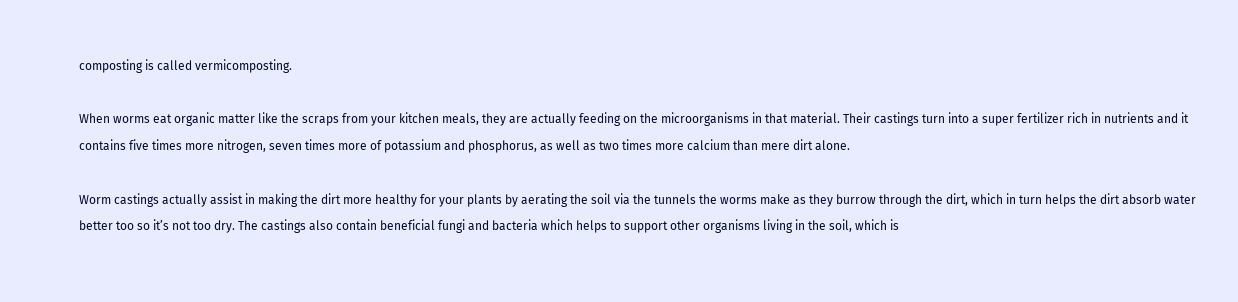composting is called vermicomposting.

When worms eat organic matter like the scraps from your kitchen meals, they are actually feeding on the microorganisms in that material. Their castings turn into a super fertilizer rich in nutrients and it contains five times more nitrogen, seven times more of potassium and phosphorus, as well as two times more calcium than mere dirt alone.

Worm castings actually assist in making the dirt more healthy for your plants by aerating the soil via the tunnels the worms make as they burrow through the dirt, which in turn helps the dirt absorb water better too so it’s not too dry. The castings also contain beneficial fungi and bacteria which helps to support other organisms living in the soil, which is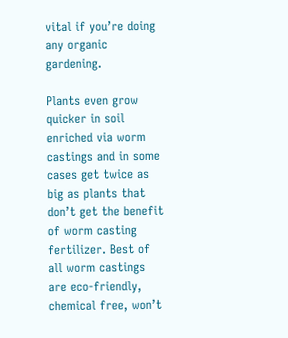vital if you’re doing any organic gardening.

Plants even grow quicker in soil enriched via worm castings and in some cases get twice as big as plants that don’t get the benefit of worm casting fertilizer. Best of all worm castings are eco-friendly, chemical free, won’t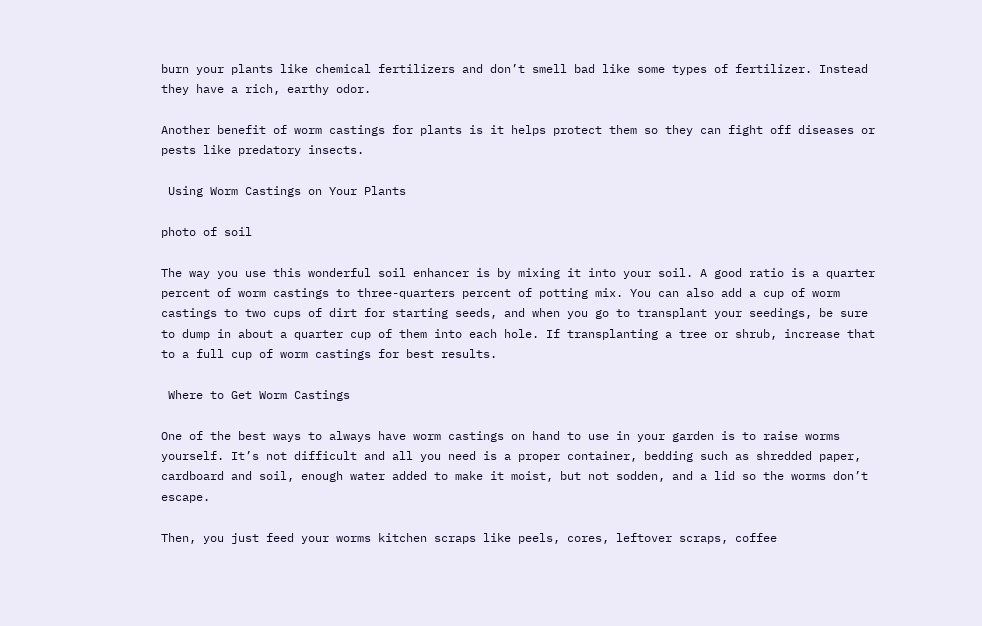burn your plants like chemical fertilizers and don’t smell bad like some types of fertilizer. Instead they have a rich, earthy odor.

Another benefit of worm castings for plants is it helps protect them so they can fight off diseases or pests like predatory insects.

 Using Worm Castings on Your Plants

photo of soil

The way you use this wonderful soil enhancer is by mixing it into your soil. A good ratio is a quarter percent of worm castings to three-quarters percent of potting mix. You can also add a cup of worm castings to two cups of dirt for starting seeds, and when you go to transplant your seedings, be sure to dump in about a quarter cup of them into each hole. If transplanting a tree or shrub, increase that to a full cup of worm castings for best results.

 Where to Get Worm Castings

One of the best ways to always have worm castings on hand to use in your garden is to raise worms yourself. It’s not difficult and all you need is a proper container, bedding such as shredded paper, cardboard and soil, enough water added to make it moist, but not sodden, and a lid so the worms don’t escape.

Then, you just feed your worms kitchen scraps like peels, cores, leftover scraps, coffee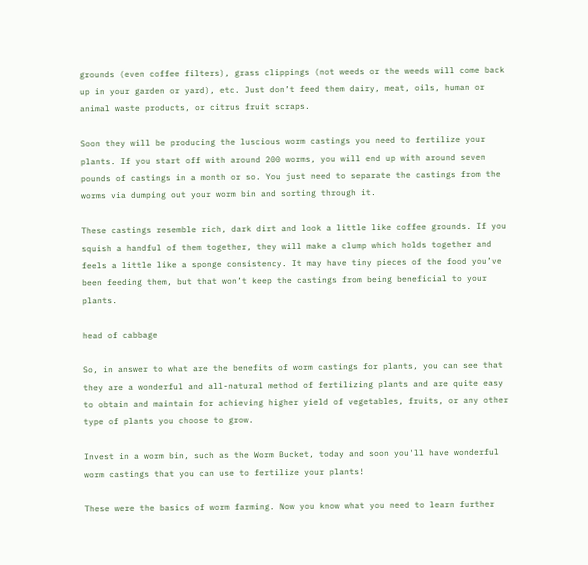grounds (even coffee filters), grass clippings (not weeds or the weeds will come back up in your garden or yard), etc. Just don’t feed them dairy, meat, oils, human or animal waste products, or citrus fruit scraps.

Soon they will be producing the luscious worm castings you need to fertilize your plants. If you start off with around 200 worms, you will end up with around seven pounds of castings in a month or so. You just need to separate the castings from the worms via dumping out your worm bin and sorting through it.

These castings resemble rich, dark dirt and look a little like coffee grounds. If you squish a handful of them together, they will make a clump which holds together and feels a little like a sponge consistency. It may have tiny pieces of the food you’ve been feeding them, but that won’t keep the castings from being beneficial to your plants.

head of cabbage

So, in answer to what are the benefits of worm castings for plants, you can see that they are a wonderful and all-natural method of fertilizing plants and are quite easy to obtain and maintain for achieving higher yield of vegetables, fruits, or any other type of plants you choose to grow.

Invest in a worm bin, such as the Worm Bucket, today and soon you'll have wonderful worm castings that you can use to fertilize your plants!

These were the basics of worm farming. Now you know what you need to learn further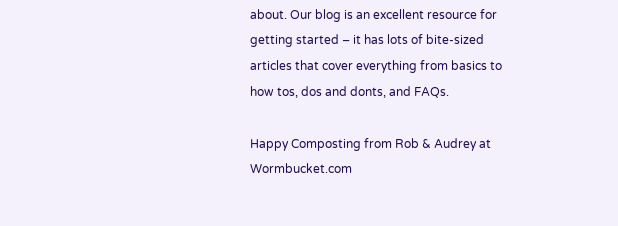about. Our blog is an excellent resource for getting started – it has lots of bite-sized articles that cover everything from basics to how tos, dos and donts, and FAQs.

Happy Composting from Rob & Audrey at Wormbucket.com